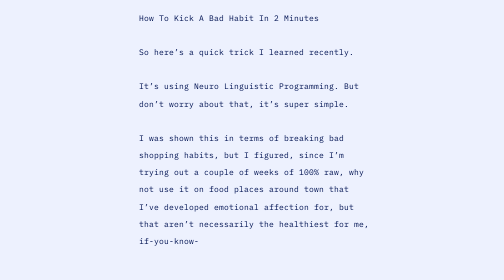How To Kick A Bad Habit In 2 Minutes

So here’s a quick trick I learned recently.

It’s using Neuro Linguistic Programming. But don’t worry about that, it’s super simple.

I was shown this in terms of breaking bad shopping habits, but I figured, since I’m trying out a couple of weeks of 100% raw, why not use it on food places around town that I’ve developed emotional affection for, but that aren’t necessarily the healthiest for me, if-you-know-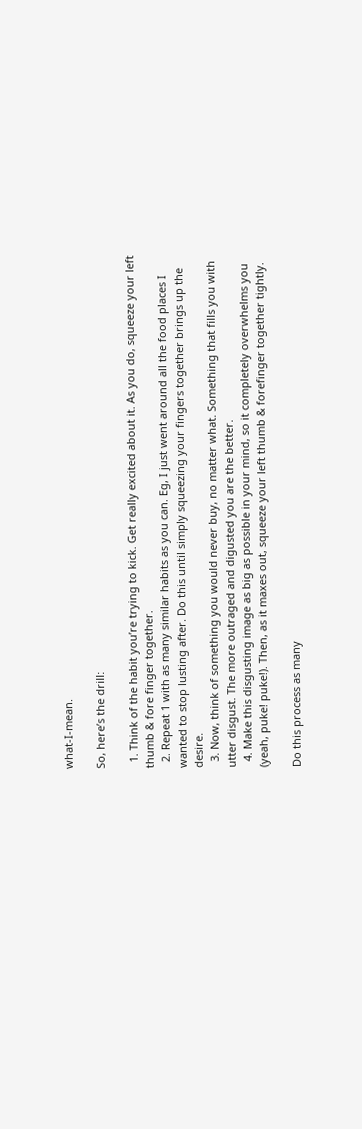what-I-mean.

So, here’s the drill:

  1. Think of the habit you’re trying to kick. Get really excited about it. As you do, squeeze your left thumb & fore finger together.
  2. Repeat 1 with as many similar habits as you can. Eg, I just went around all the food places I wanted to stop lusting after. Do this until simply squeezing your fingers together brings up the desire.
  3. Now, think of something you would never buy, no matter what. Something that fills you with utter disgust. The more outraged and digusted you are the better.
  4. Make this disgusting image as big as possible in your mind, so it completely overwhelms you (yeah, puke! puke!). Then, as it maxes out, squeeze your left thumb & forefinger together tightly.

Do this process as many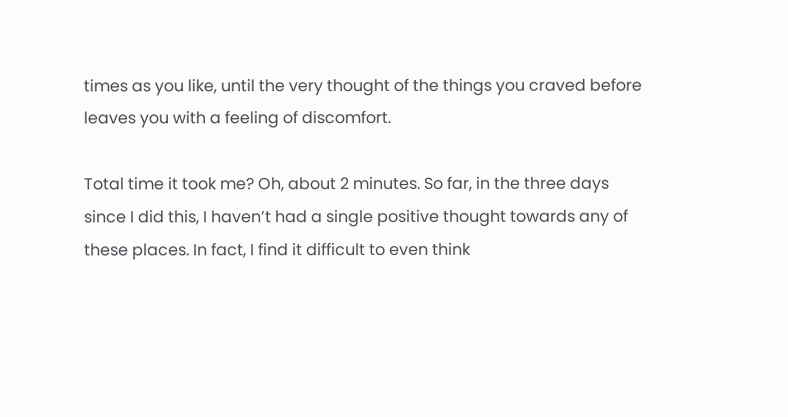times as you like, until the very thought of the things you craved before leaves you with a feeling of discomfort.

Total time it took me? Oh, about 2 minutes. So far, in the three days since I did this, I haven’t had a single positive thought towards any of these places. In fact, I find it difficult to even think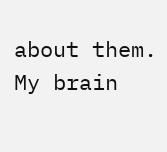about them. My brain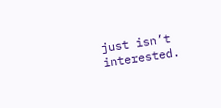just isn’t interested.